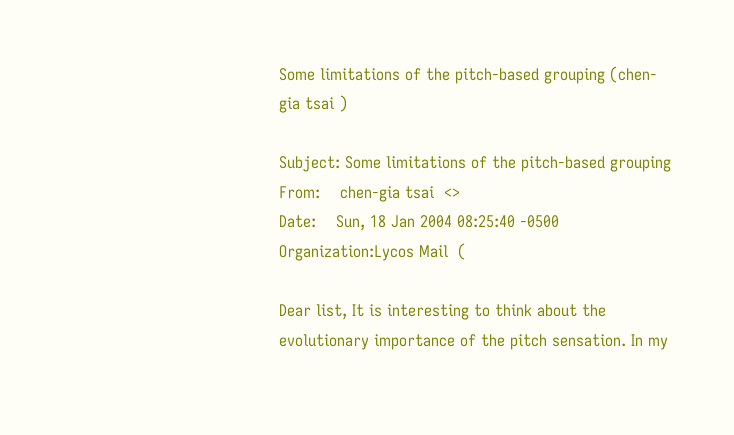Some limitations of the pitch-based grouping (chen-gia tsai )

Subject: Some limitations of the pitch-based grouping
From:    chen-gia tsai  <>
Date:    Sun, 18 Jan 2004 08:25:40 -0500
Organization:Lycos Mail  (

Dear list, It is interesting to think about the evolutionary importance of the pitch sensation. In my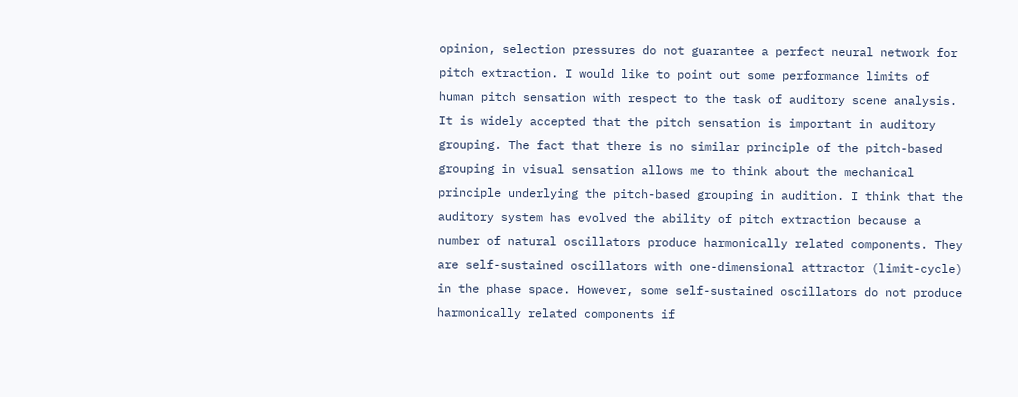opinion, selection pressures do not guarantee a perfect neural network for pitch extraction. I would like to point out some performance limits of human pitch sensation with respect to the task of auditory scene analysis. It is widely accepted that the pitch sensation is important in auditory grouping. The fact that there is no similar principle of the pitch-based grouping in visual sensation allows me to think about the mechanical principle underlying the pitch-based grouping in audition. I think that the auditory system has evolved the ability of pitch extraction because a number of natural oscillators produce harmonically related components. They are self-sustained oscillators with one-dimensional attractor (limit-cycle) in the phase space. However, some self-sustained oscillators do not produce harmonically related components if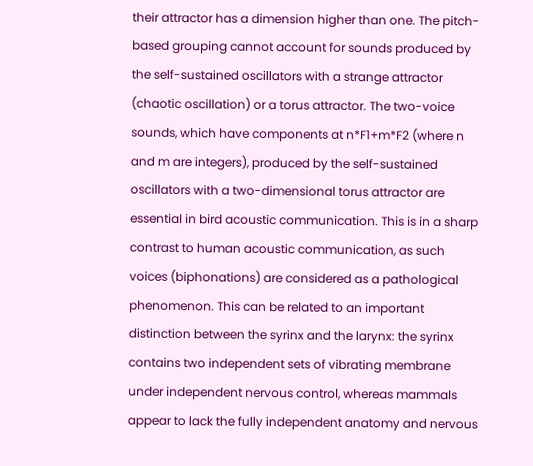their attractor has a dimension higher than one. The pitch-based grouping cannot account for sounds produced by the self-sustained oscillators with a strange attractor (chaotic oscillation) or a torus attractor. The two-voice sounds, which have components at n*F1+m*F2 (where n and m are integers), produced by the self-sustained oscillators with a two-dimensional torus attractor are essential in bird acoustic communication. This is in a sharp contrast to human acoustic communication, as such voices (biphonations) are considered as a pathological phenomenon. This can be related to an important distinction between the syrinx and the larynx: the syrinx contains two independent sets of vibrating membrane under independent nervous control, whereas mammals appear to lack the fully independent anatomy and nervous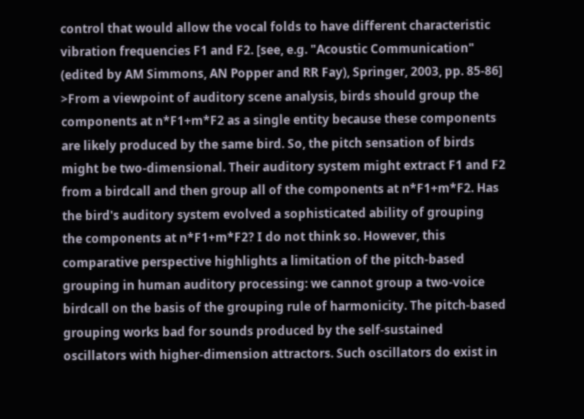control that would allow the vocal folds to have different characteristic vibration frequencies F1 and F2. [see, e.g. "Acoustic Communication" (edited by AM Simmons, AN Popper and RR Fay), Springer, 2003, pp. 85-86] >From a viewpoint of auditory scene analysis, birds should group the components at n*F1+m*F2 as a single entity because these components are likely produced by the same bird. So, the pitch sensation of birds might be two-dimensional. Their auditory system might extract F1 and F2 from a birdcall and then group all of the components at n*F1+m*F2. Has the bird's auditory system evolved a sophisticated ability of grouping the components at n*F1+m*F2? I do not think so. However, this comparative perspective highlights a limitation of the pitch-based grouping in human auditory processing: we cannot group a two-voice birdcall on the basis of the grouping rule of harmonicity. The pitch-based grouping works bad for sounds produced by the self-sustained oscillators with higher-dimension attractors. Such oscillators do exist in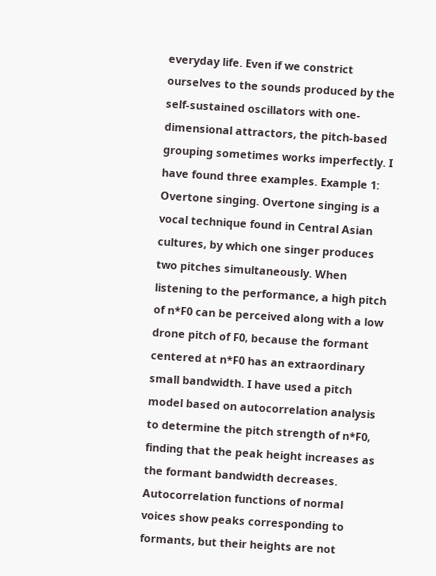everyday life. Even if we constrict ourselves to the sounds produced by the self-sustained oscillators with one-dimensional attractors, the pitch-based grouping sometimes works imperfectly. I have found three examples. Example 1: Overtone singing. Overtone singing is a vocal technique found in Central Asian cultures, by which one singer produces two pitches simultaneously. When listening to the performance, a high pitch of n*F0 can be perceived along with a low drone pitch of F0, because the formant centered at n*F0 has an extraordinary small bandwidth. I have used a pitch model based on autocorrelation analysis to determine the pitch strength of n*F0, finding that the peak height increases as the formant bandwidth decreases. Autocorrelation functions of normal voices show peaks corresponding to formants, but their heights are not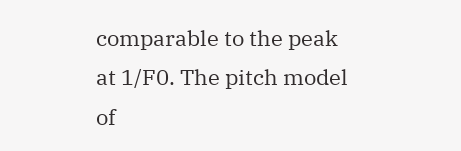comparable to the peak at 1/F0. The pitch model of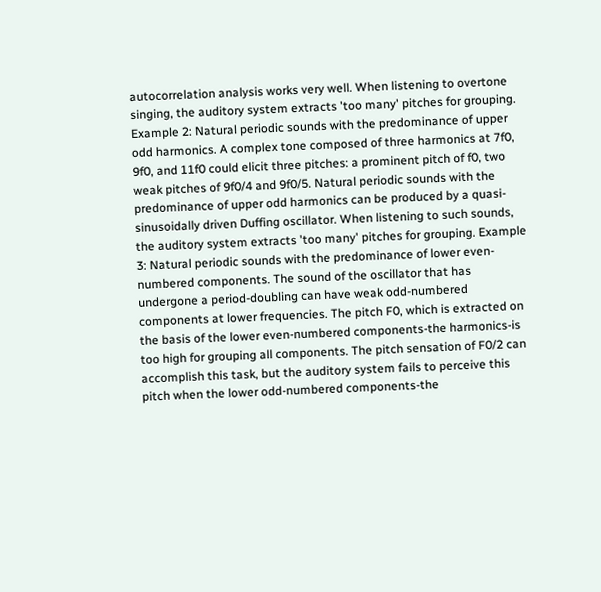autocorrelation analysis works very well. When listening to overtone singing, the auditory system extracts 'too many' pitches for grouping. Example 2: Natural periodic sounds with the predominance of upper odd harmonics. A complex tone composed of three harmonics at 7f0, 9f0, and 11f0 could elicit three pitches: a prominent pitch of f0, two weak pitches of 9f0/4 and 9f0/5. Natural periodic sounds with the predominance of upper odd harmonics can be produced by a quasi-sinusoidally driven Duffing oscillator. When listening to such sounds, the auditory system extracts 'too many' pitches for grouping. Example 3: Natural periodic sounds with the predominance of lower even-numbered components. The sound of the oscillator that has undergone a period-doubling can have weak odd-numbered components at lower frequencies. The pitch F0, which is extracted on the basis of the lower even-numbered components-the harmonics-is too high for grouping all components. The pitch sensation of F0/2 can accomplish this task, but the auditory system fails to perceive this pitch when the lower odd-numbered components-the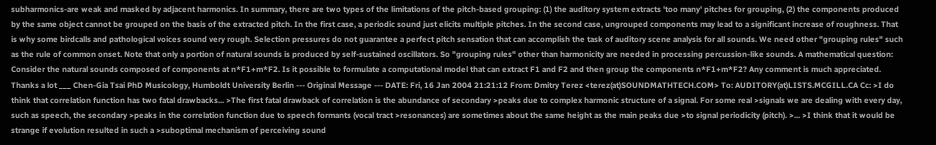subharmonics-are weak and masked by adjacent harmonics. In summary, there are two types of the limitations of the pitch-based grouping: (1) the auditory system extracts 'too many' pitches for grouping, (2) the components produced by the same object cannot be grouped on the basis of the extracted pitch. In the first case, a periodic sound just elicits multiple pitches. In the second case, ungrouped components may lead to a significant increase of roughness. That is why some birdcalls and pathological voices sound very rough. Selection pressures do not guarantee a perfect pitch sensation that can accomplish the task of auditory scene analysis for all sounds. We need other "grouping rules" such as the rule of common onset. Note that only a portion of natural sounds is produced by self-sustained oscillators. So "grouping rules" other than harmonicity are needed in processing percussion-like sounds. A mathematical question: Consider the natural sounds composed of components at n*F1+m*F2. Is it possible to formulate a computational model that can extract F1 and F2 and then group the components n*F1+m*F2? Any comment is much appreciated. Thanks a lot ___ Chen-Gia Tsai PhD Musicology, Humboldt University Berlin --- Original Message --- DATE: Fri, 16 Jan 2004 21:21:12 From: Dmitry Terez <terez(at)SOUNDMATHTECH.COM> To: AUDITORY(at)LISTS.MCGILL.CA Cc: >I do think that correlation function has two fatal drawbacks... >The first fatal drawback of correlation is the abundance of secondary >peaks due to complex harmonic structure of a signal. For some real >signals we are dealing with every day, such as speech, the secondary >peaks in the correlation function due to speech formants (vocal tract >resonances) are sometimes about the same height as the main peaks due >to signal periodicity (pitch). >... >I think that it would be strange if evolution resulted in such a >suboptimal mechanism of perceiving sound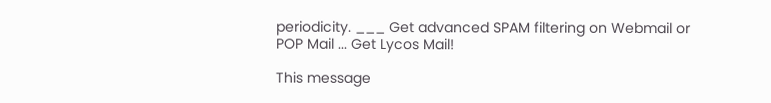periodicity. ___ Get advanced SPAM filtering on Webmail or POP Mail ... Get Lycos Mail!

This message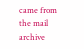came from the mail archive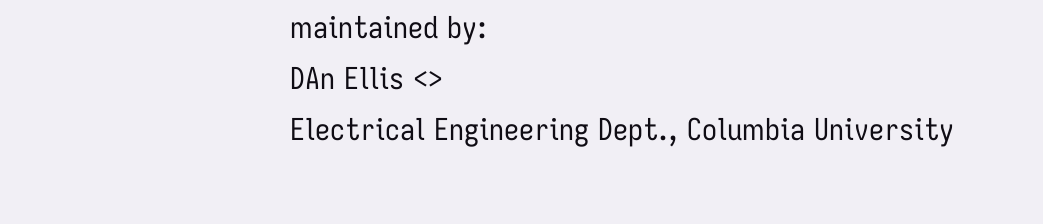maintained by:
DAn Ellis <>
Electrical Engineering Dept., Columbia University